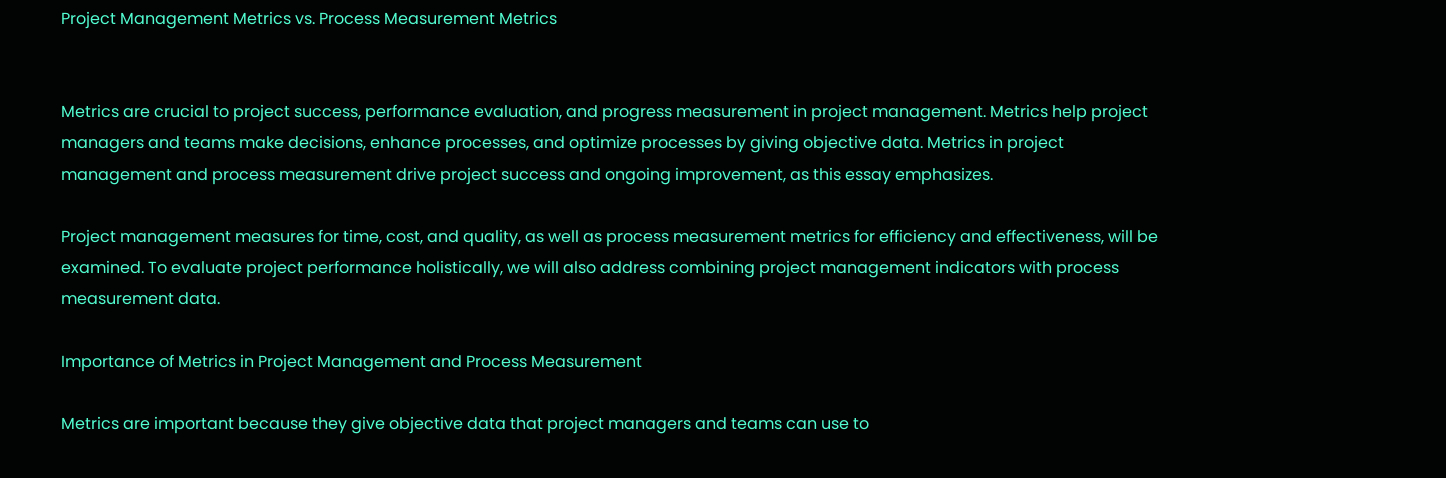Project Management Metrics vs. Process Measurement Metrics


Metrics are crucial to project success, performance evaluation, and progress measurement in project management. Metrics help project managers and teams make decisions, enhance processes, and optimize processes by giving objective data. Metrics in project management and process measurement drive project success and ongoing improvement, as this essay emphasizes.

Project management measures for time, cost, and quality, as well as process measurement metrics for efficiency and effectiveness, will be examined. To evaluate project performance holistically, we will also address combining project management indicators with process measurement data.

Importance of Metrics in Project Management and Process Measurement

Metrics are important because they give objective data that project managers and teams can use to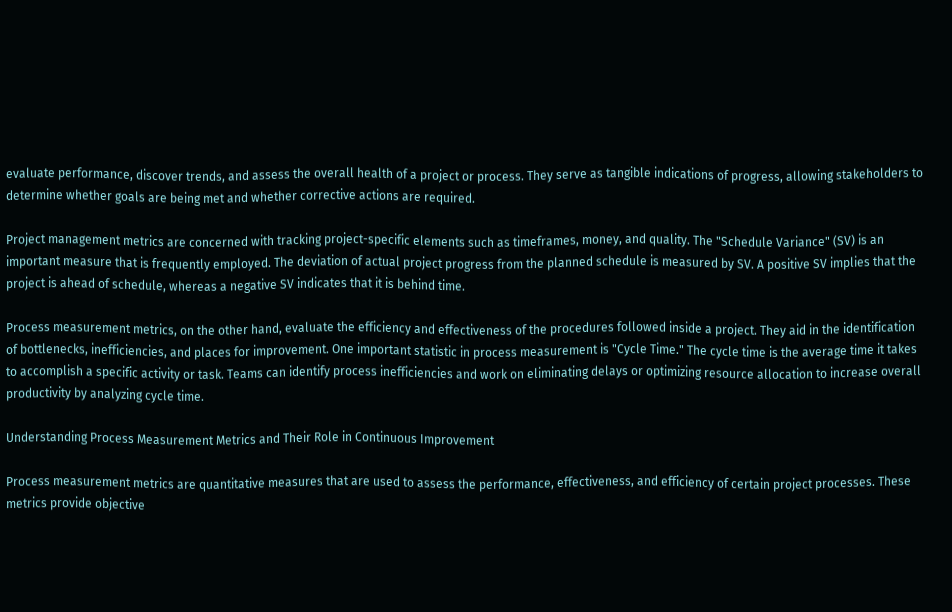evaluate performance, discover trends, and assess the overall health of a project or process. They serve as tangible indications of progress, allowing stakeholders to determine whether goals are being met and whether corrective actions are required.

Project management metrics are concerned with tracking project-specific elements such as timeframes, money, and quality. The "Schedule Variance" (SV) is an important measure that is frequently employed. The deviation of actual project progress from the planned schedule is measured by SV. A positive SV implies that the project is ahead of schedule, whereas a negative SV indicates that it is behind time.

Process measurement metrics, on the other hand, evaluate the efficiency and effectiveness of the procedures followed inside a project. They aid in the identification of bottlenecks, inefficiencies, and places for improvement. One important statistic in process measurement is "Cycle Time." The cycle time is the average time it takes to accomplish a specific activity or task. Teams can identify process inefficiencies and work on eliminating delays or optimizing resource allocation to increase overall productivity by analyzing cycle time.

Understanding Process Measurement Metrics and Their Role in Continuous Improvement

Process measurement metrics are quantitative measures that are used to assess the performance, effectiveness, and efficiency of certain project processes. These metrics provide objective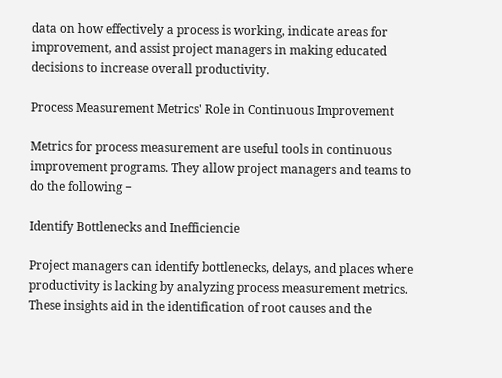data on how effectively a process is working, indicate areas for improvement, and assist project managers in making educated decisions to increase overall productivity.

Process Measurement Metrics' Role in Continuous Improvement

Metrics for process measurement are useful tools in continuous improvement programs. They allow project managers and teams to do the following −

Identify Bottlenecks and Inefficiencie

Project managers can identify bottlenecks, delays, and places where productivity is lacking by analyzing process measurement metrics. These insights aid in the identification of root causes and the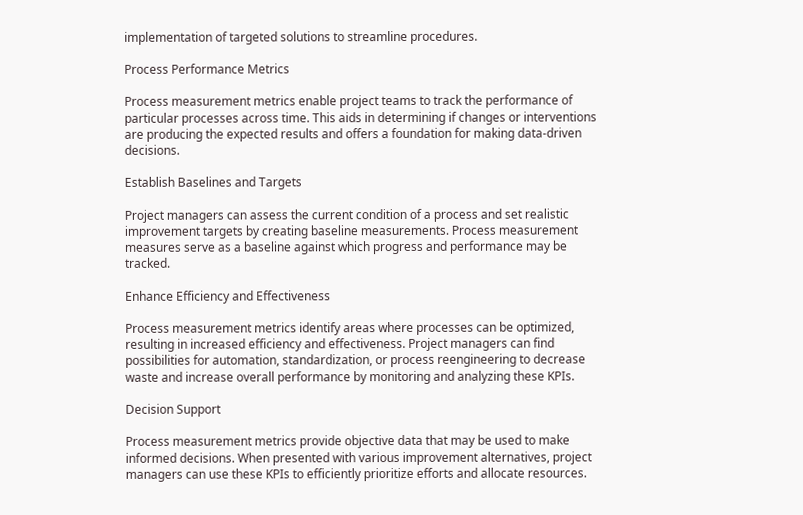implementation of targeted solutions to streamline procedures.

Process Performance Metrics

Process measurement metrics enable project teams to track the performance of particular processes across time. This aids in determining if changes or interventions are producing the expected results and offers a foundation for making data-driven decisions.

Establish Baselines and Targets

Project managers can assess the current condition of a process and set realistic improvement targets by creating baseline measurements. Process measurement measures serve as a baseline against which progress and performance may be tracked.

Enhance Efficiency and Effectiveness

Process measurement metrics identify areas where processes can be optimized, resulting in increased efficiency and effectiveness. Project managers can find possibilities for automation, standardization, or process reengineering to decrease waste and increase overall performance by monitoring and analyzing these KPIs.

Decision Support

Process measurement metrics provide objective data that may be used to make informed decisions. When presented with various improvement alternatives, project managers can use these KPIs to efficiently prioritize efforts and allocate resources.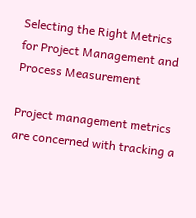Selecting the Right Metrics for Project Management and Process Measurement

Project management metrics are concerned with tracking a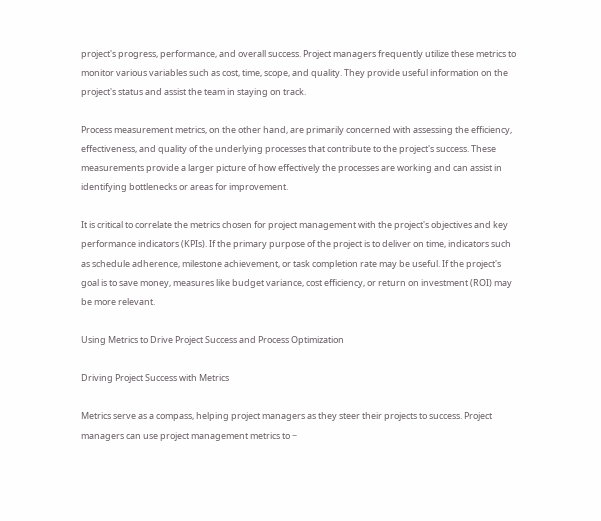project's progress, performance, and overall success. Project managers frequently utilize these metrics to monitor various variables such as cost, time, scope, and quality. They provide useful information on the project's status and assist the team in staying on track.

Process measurement metrics, on the other hand, are primarily concerned with assessing the efficiency, effectiveness, and quality of the underlying processes that contribute to the project's success. These measurements provide a larger picture of how effectively the processes are working and can assist in identifying bottlenecks or areas for improvement.

It is critical to correlate the metrics chosen for project management with the project's objectives and key performance indicators (KPIs). If the primary purpose of the project is to deliver on time, indicators such as schedule adherence, milestone achievement, or task completion rate may be useful. If the project's goal is to save money, measures like budget variance, cost efficiency, or return on investment (ROI) may be more relevant.

Using Metrics to Drive Project Success and Process Optimization

Driving Project Success with Metrics

Metrics serve as a compass, helping project managers as they steer their projects to success. Project managers can use project management metrics to −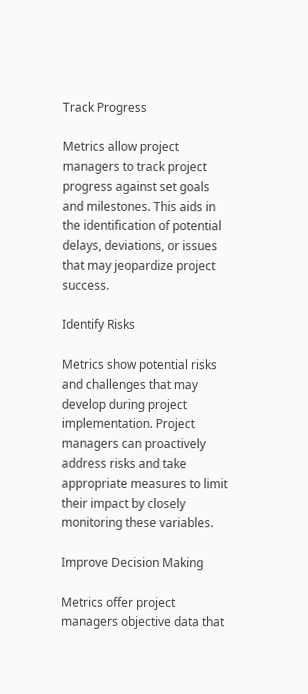Track Progress

Metrics allow project managers to track project progress against set goals and milestones. This aids in the identification of potential delays, deviations, or issues that may jeopardize project success.

Identify Risks

Metrics show potential risks and challenges that may develop during project implementation. Project managers can proactively address risks and take appropriate measures to limit their impact by closely monitoring these variables.

Improve Decision Making

Metrics offer project managers objective data that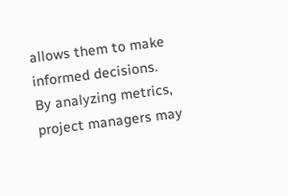allows them to make informed decisions. By analyzing metrics, project managers may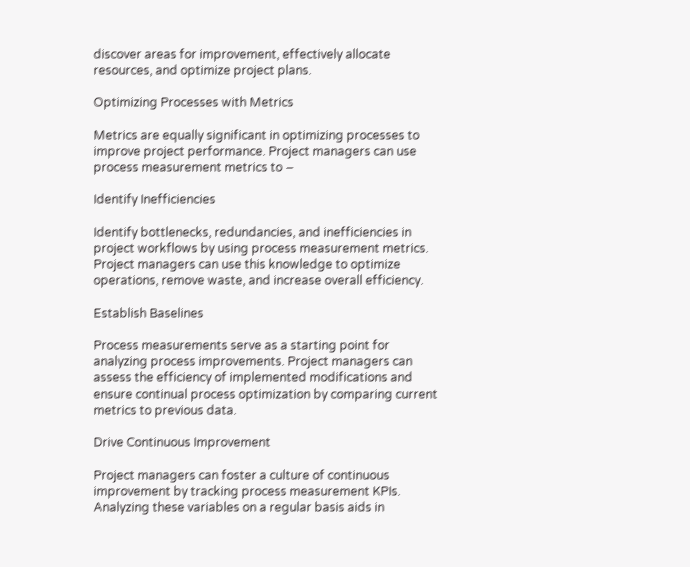discover areas for improvement, effectively allocate resources, and optimize project plans.

Optimizing Processes with Metrics

Metrics are equally significant in optimizing processes to improve project performance. Project managers can use process measurement metrics to −

Identify Inefficiencies

Identify bottlenecks, redundancies, and inefficiencies in project workflows by using process measurement metrics. Project managers can use this knowledge to optimize operations, remove waste, and increase overall efficiency.

Establish Baselines

Process measurements serve as a starting point for analyzing process improvements. Project managers can assess the efficiency of implemented modifications and ensure continual process optimization by comparing current metrics to previous data.

Drive Continuous Improvement

Project managers can foster a culture of continuous improvement by tracking process measurement KPIs. Analyzing these variables on a regular basis aids in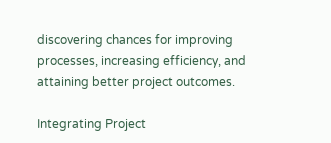discovering chances for improving processes, increasing efficiency, and attaining better project outcomes.

Integrating Project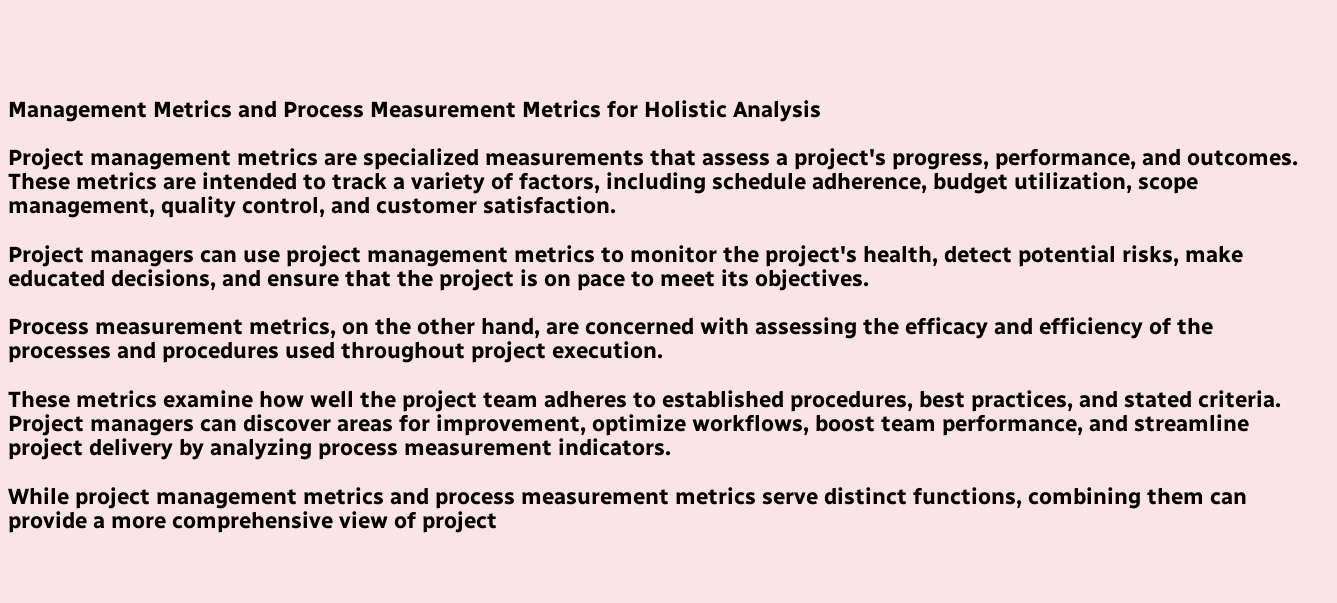Management Metrics and Process Measurement Metrics for Holistic Analysis

Project management metrics are specialized measurements that assess a project's progress, performance, and outcomes. These metrics are intended to track a variety of factors, including schedule adherence, budget utilization, scope management, quality control, and customer satisfaction.

Project managers can use project management metrics to monitor the project's health, detect potential risks, make educated decisions, and ensure that the project is on pace to meet its objectives.

Process measurement metrics, on the other hand, are concerned with assessing the efficacy and efficiency of the processes and procedures used throughout project execution.

These metrics examine how well the project team adheres to established procedures, best practices, and stated criteria. Project managers can discover areas for improvement, optimize workflows, boost team performance, and streamline project delivery by analyzing process measurement indicators.

While project management metrics and process measurement metrics serve distinct functions, combining them can provide a more comprehensive view of project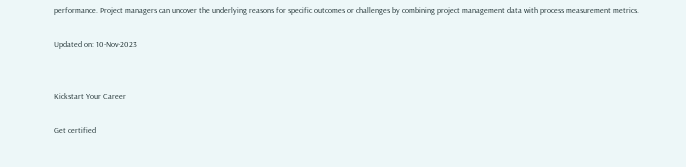performance. Project managers can uncover the underlying reasons for specific outcomes or challenges by combining project management data with process measurement metrics.

Updated on: 10-Nov-2023


Kickstart Your Career

Get certified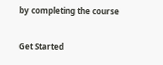by completing the course

Get Started